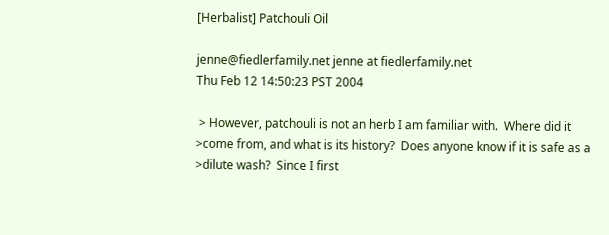[Herbalist] Patchouli Oil

jenne@fiedlerfamily.net jenne at fiedlerfamily.net
Thu Feb 12 14:50:23 PST 2004

 > However, patchouli is not an herb I am familiar with.  Where did it
>come from, and what is its history?  Does anyone know if it is safe as a
>dilute wash?  Since I first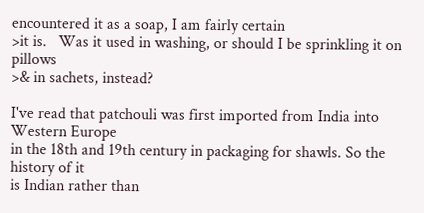encountered it as a soap, I am fairly certain
>it is.   Was it used in washing, or should I be sprinkling it on pillows
>& in sachets, instead?

I've read that patchouli was first imported from India into Western Europe
in the 18th and 19th century in packaging for shawls. So the history of it
is Indian rather than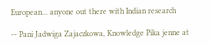European... anyone out there with Indian research

-- Pani Jadwiga Zajaczkowa, Knowledge Pika jenne at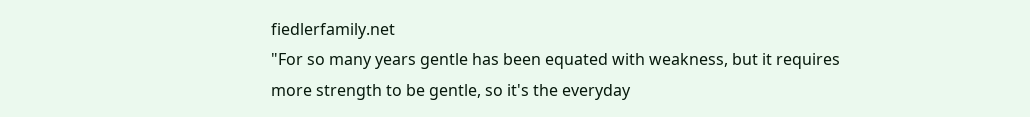fiedlerfamily.net
"For so many years gentle has been equated with weakness, but it requires
more strength to be gentle, so it's the everyday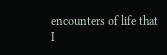encounters of life that I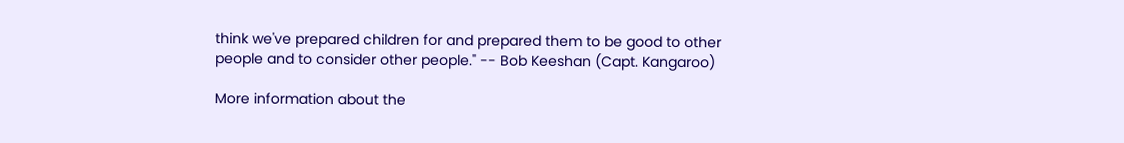think we've prepared children for and prepared them to be good to other
people and to consider other people." -- Bob Keeshan (Capt. Kangaroo)

More information about the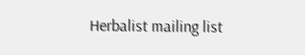Herbalist mailing list